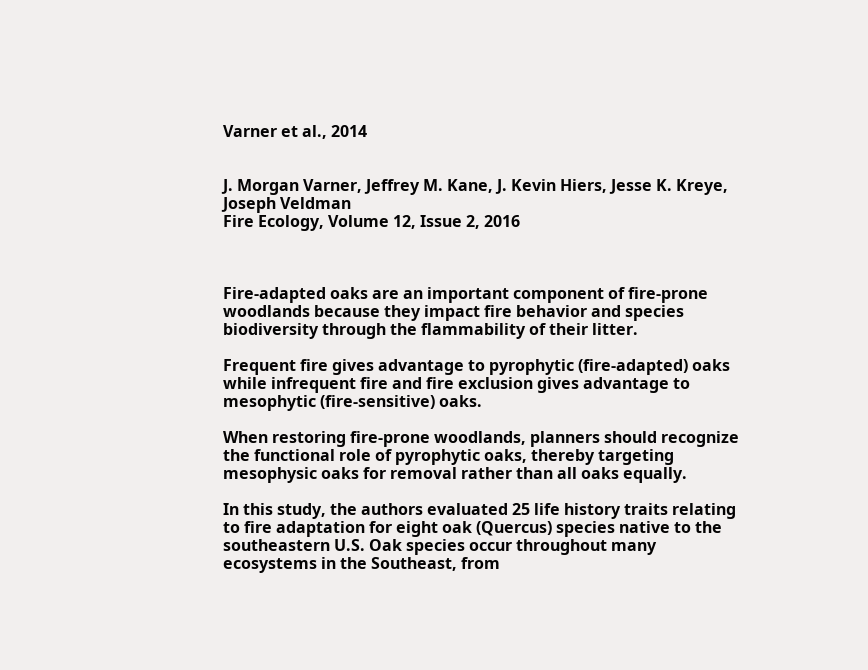Varner et al., 2014


J. Morgan Varner, Jeffrey M. Kane, J. Kevin Hiers, Jesse K. Kreye, Joseph Veldman
Fire Ecology, Volume 12, Issue 2, 2016



Fire-adapted oaks are an important component of fire-prone woodlands because they impact fire behavior and species biodiversity through the flammability of their litter.

Frequent fire gives advantage to pyrophytic (fire-adapted) oaks while infrequent fire and fire exclusion gives advantage to mesophytic (fire-sensitive) oaks.

When restoring fire-prone woodlands, planners should recognize the functional role of pyrophytic oaks, thereby targeting mesophysic oaks for removal rather than all oaks equally.

In this study, the authors evaluated 25 life history traits relating to fire adaptation for eight oak (Quercus) species native to the southeastern U.S. Oak species occur throughout many ecosystems in the Southeast, from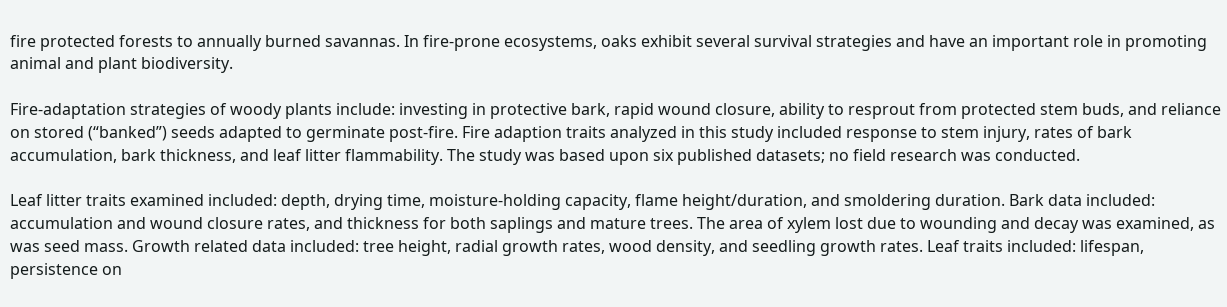fire protected forests to annually burned savannas. In fire-prone ecosystems, oaks exhibit several survival strategies and have an important role in promoting animal and plant biodiversity.

Fire-adaptation strategies of woody plants include: investing in protective bark, rapid wound closure, ability to resprout from protected stem buds, and reliance on stored (“banked”) seeds adapted to germinate post-fire. Fire adaption traits analyzed in this study included response to stem injury, rates of bark accumulation, bark thickness, and leaf litter flammability. The study was based upon six published datasets; no field research was conducted.

Leaf litter traits examined included: depth, drying time, moisture-holding capacity, flame height/duration, and smoldering duration. Bark data included: accumulation and wound closure rates, and thickness for both saplings and mature trees. The area of xylem lost due to wounding and decay was examined, as was seed mass. Growth related data included: tree height, radial growth rates, wood density, and seedling growth rates. Leaf traits included: lifespan, persistence on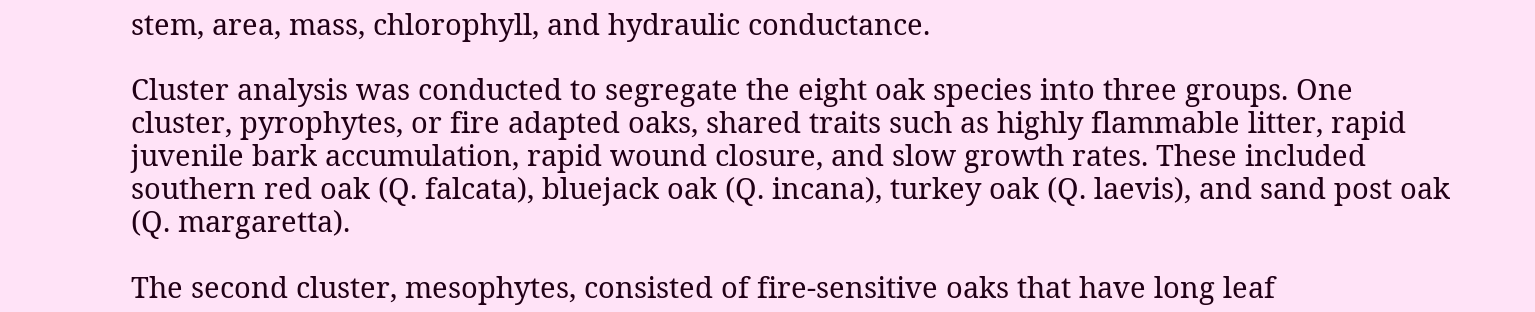stem, area, mass, chlorophyll, and hydraulic conductance.

Cluster analysis was conducted to segregate the eight oak species into three groups. One cluster, pyrophytes, or fire adapted oaks, shared traits such as highly flammable litter, rapid juvenile bark accumulation, rapid wound closure, and slow growth rates. These included southern red oak (Q. falcata), bluejack oak (Q. incana), turkey oak (Q. laevis), and sand post oak (Q. margaretta).

The second cluster, mesophytes, consisted of fire-sensitive oaks that have long leaf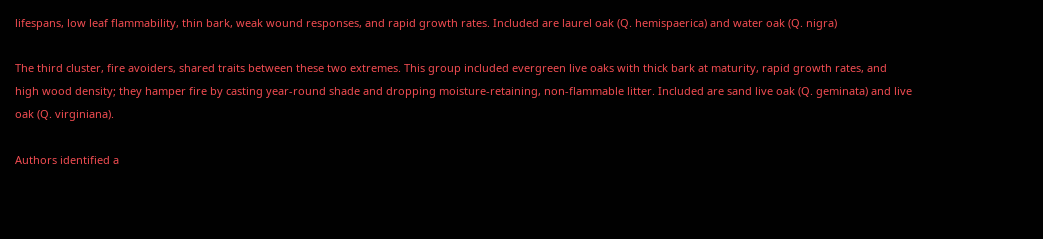lifespans, low leaf flammability, thin bark, weak wound responses, and rapid growth rates. Included are laurel oak (Q. hemispaerica) and water oak (Q. nigra)

The third cluster, fire avoiders, shared traits between these two extremes. This group included evergreen live oaks with thick bark at maturity, rapid growth rates, and high wood density; they hamper fire by casting year-round shade and dropping moisture-retaining, non-flammable litter. Included are sand live oak (Q. geminata) and live oak (Q. virginiana).

Authors identified a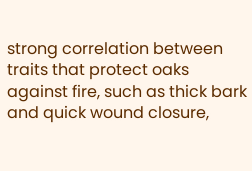strong correlation between traits that protect oaks against fire, such as thick bark and quick wound closure,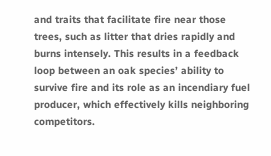and traits that facilitate fire near those trees, such as litter that dries rapidly and burns intensely. This results in a feedback loop between an oak species’ ability to survive fire and its role as an incendiary fuel producer, which effectively kills neighboring competitors.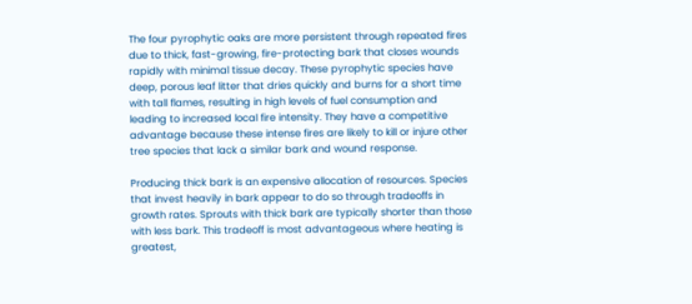The four pyrophytic oaks are more persistent through repeated fires due to thick, fast-growing, fire-protecting bark that closes wounds rapidly with minimal tissue decay. These pyrophytic species have deep, porous leaf litter that dries quickly and burns for a short time with tall flames, resulting in high levels of fuel consumption and leading to increased local fire intensity. They have a competitive advantage because these intense fires are likely to kill or injure other tree species that lack a similar bark and wound response.

Producing thick bark is an expensive allocation of resources. Species that invest heavily in bark appear to do so through tradeoffs in growth rates. Sprouts with thick bark are typically shorter than those with less bark. This tradeoff is most advantageous where heating is greatest,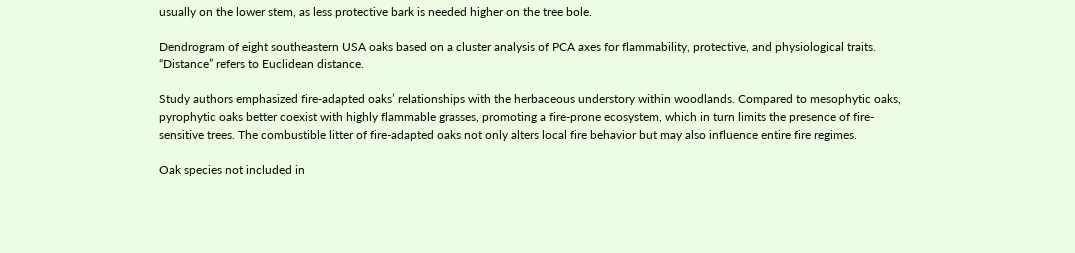usually on the lower stem, as less protective bark is needed higher on the tree bole.

Dendrogram of eight southeastern USA oaks based on a cluster analysis of PCA axes for flammability, protective, and physiological traits. “Distance” refers to Euclidean distance.

Study authors emphasized fire-adapted oaks’ relationships with the herbaceous understory within woodlands. Compared to mesophytic oaks, pyrophytic oaks better coexist with highly flammable grasses, promoting a fire-prone ecosystem, which in turn limits the presence of fire-sensitive trees. The combustible litter of fire-adapted oaks not only alters local fire behavior but may also influence entire fire regimes.

Oak species not included in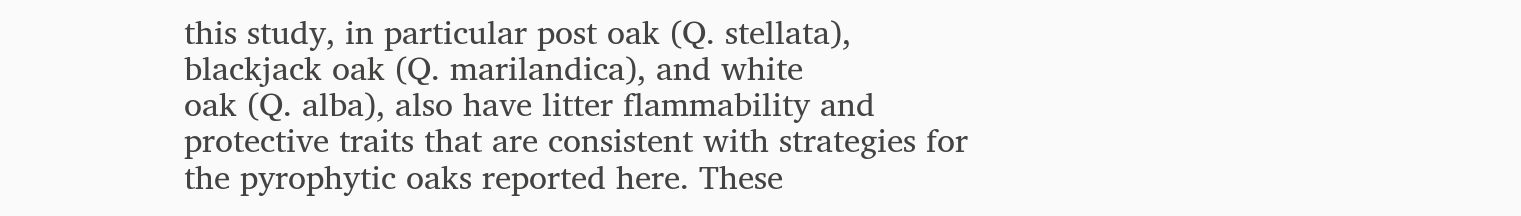this study, in particular post oak (Q. stellata), blackjack oak (Q. marilandica), and white
oak (Q. alba), also have litter flammability and protective traits that are consistent with strategies for the pyrophytic oaks reported here. These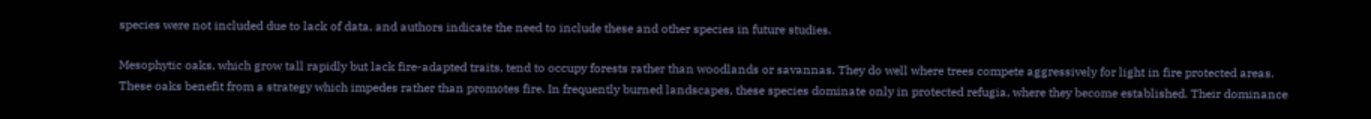species were not included due to lack of data, and authors indicate the need to include these and other species in future studies.

Mesophytic oaks, which grow tall rapidly but lack fire-adapted traits, tend to occupy forests rather than woodlands or savannas. They do well where trees compete aggressively for light in fire protected areas. These oaks benefit from a strategy which impedes rather than promotes fire. In frequently burned landscapes, these species dominate only in protected refugia, where they become established. Their dominance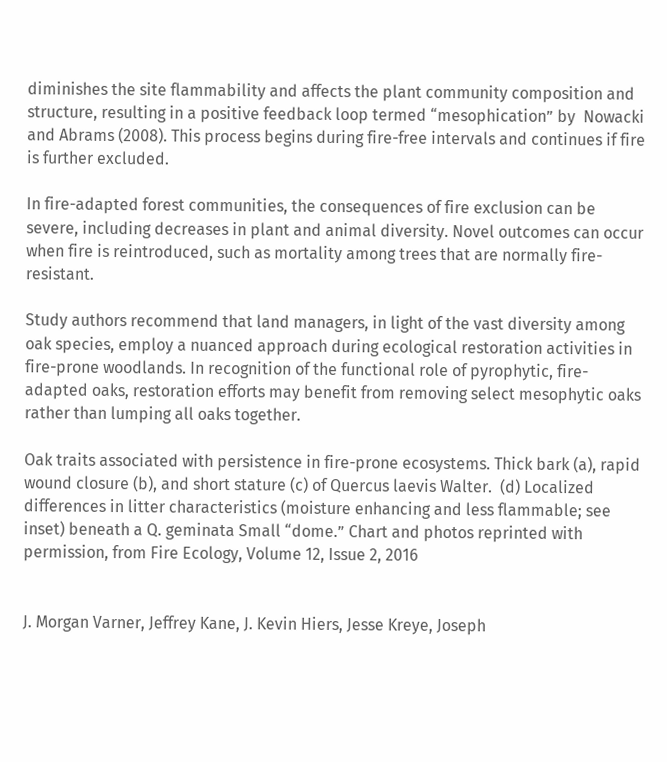diminishes the site flammability and affects the plant community composition and structure, resulting in a positive feedback loop termed “mesophication” by  Nowacki and Abrams (2008). This process begins during fire-free intervals and continues if fire is further excluded.

In fire-adapted forest communities, the consequences of fire exclusion can be severe, including decreases in plant and animal diversity. Novel outcomes can occur when fire is reintroduced, such as mortality among trees that are normally fire-resistant.

Study authors recommend that land managers, in light of the vast diversity among oak species, employ a nuanced approach during ecological restoration activities in fire-prone woodlands. In recognition of the functional role of pyrophytic, fire-adapted oaks, restoration efforts may benefit from removing select mesophytic oaks rather than lumping all oaks together.

Oak traits associated with persistence in fire-prone ecosystems. Thick bark (a), rapid wound closure (b), and short stature (c) of Quercus laevis Walter.  (d) Localized differences in litter characteristics (moisture enhancing and less flammable; see inset) beneath a Q. geminata Small “dome.” Chart and photos reprinted with permission, from Fire Ecology, Volume 12, Issue 2, 2016


J. Morgan Varner, Jeffrey Kane, J. Kevin Hiers, Jesse Kreye, Joseph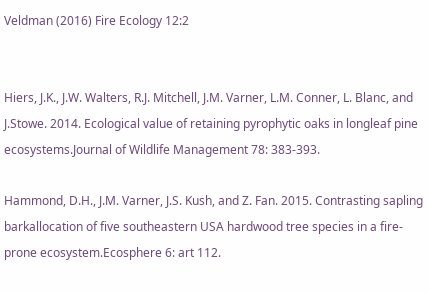Veldman (2016) Fire Ecology 12:2


Hiers, J.K., J.W. Walters, R.J. Mitchell, J.M. Varner, L.M. Conner, L. Blanc, and J.Stowe. 2014. Ecological value of retaining pyrophytic oaks in longleaf pine ecosystems.Journal of Wildlife Management 78: 383-393.

Hammond, D.H., J.M. Varner, J.S. Kush, and Z. Fan. 2015. Contrasting sapling barkallocation of five southeastern USA hardwood tree species in a fire-prone ecosystem.Ecosphere 6: art 112.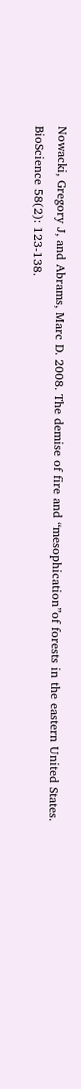Nowacki, Gregory J, and Abrams, Marc D. 2008. The demise of fire and “mesophication”of forests in the eastern United States. BioScience 58(2): 123-138.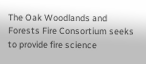The Oak Woodlands and Forests Fire Consortium seeks to provide fire science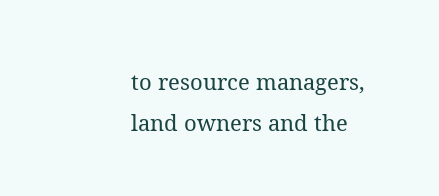to resource managers, land owners and the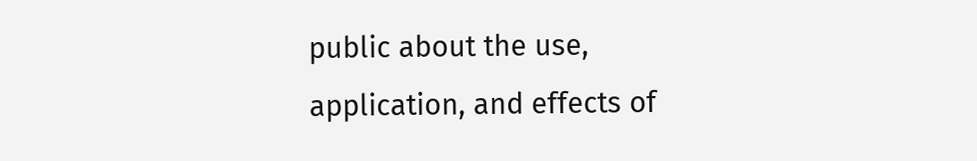public about the use, application, and effects of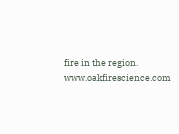fire in the region. www.oakfirescience.com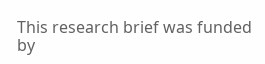This research brief was funded by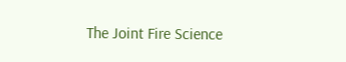The Joint Fire Science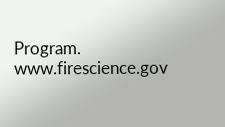Program. www.firescience.gov